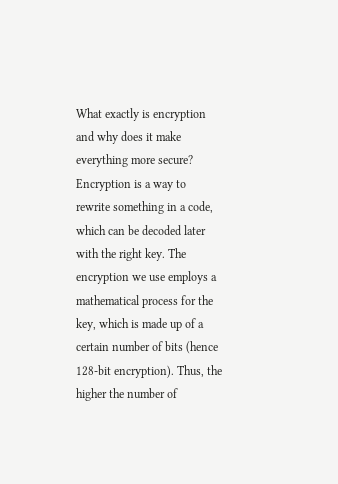What exactly is encryption and why does it make everything more secure?
Encryption is a way to rewrite something in a code, which can be decoded later with the right key. The encryption we use employs a mathematical process for the key, which is made up of a certain number of bits (hence 128-bit encryption). Thus, the higher the number of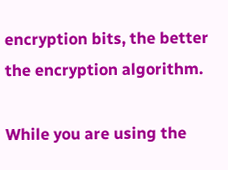encryption bits, the better the encryption algorithm.

While you are using the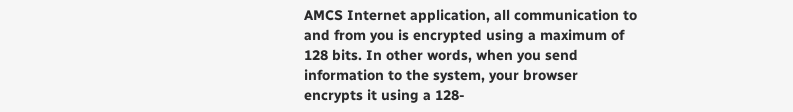AMCS Internet application, all communication to and from you is encrypted using a maximum of 128 bits. In other words, when you send information to the system, your browser encrypts it using a 128-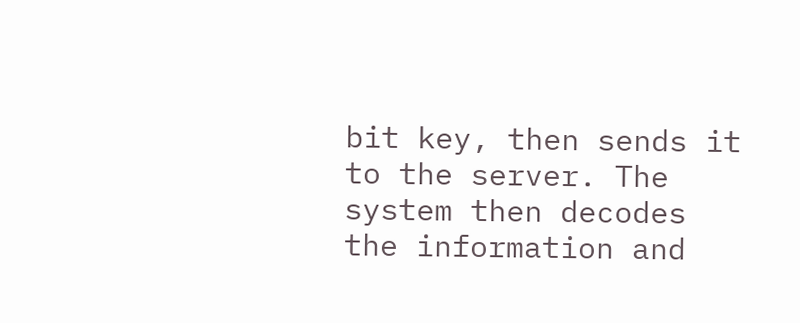bit key, then sends it to the server. The system then decodes the information and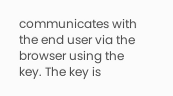communicates with the end user via the browser using the key. The key is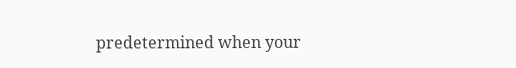predetermined when your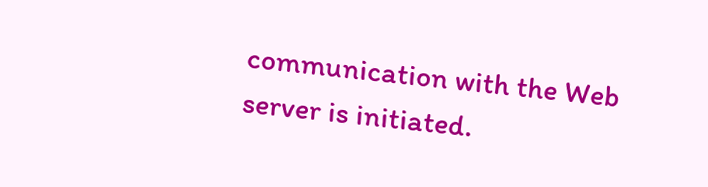communication with the Web server is initiated.